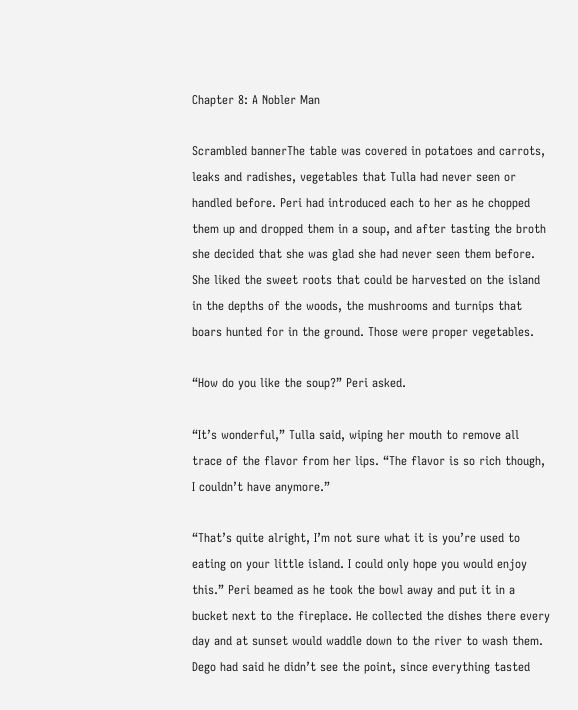Chapter 8: A Nobler Man

Scrambled bannerThe table was covered in potatoes and carrots, leaks and radishes, vegetables that Tulla had never seen or handled before. Peri had introduced each to her as he chopped them up and dropped them in a soup, and after tasting the broth she decided that she was glad she had never seen them before. She liked the sweet roots that could be harvested on the island in the depths of the woods, the mushrooms and turnips that boars hunted for in the ground. Those were proper vegetables.

“How do you like the soup?” Peri asked.

“It’s wonderful,” Tulla said, wiping her mouth to remove all trace of the flavor from her lips. “The flavor is so rich though, I couldn’t have anymore.”

“That’s quite alright, I’m not sure what it is you’re used to eating on your little island. I could only hope you would enjoy this.” Peri beamed as he took the bowl away and put it in a bucket next to the fireplace. He collected the dishes there every day and at sunset would waddle down to the river to wash them. Dego had said he didn’t see the point, since everything tasted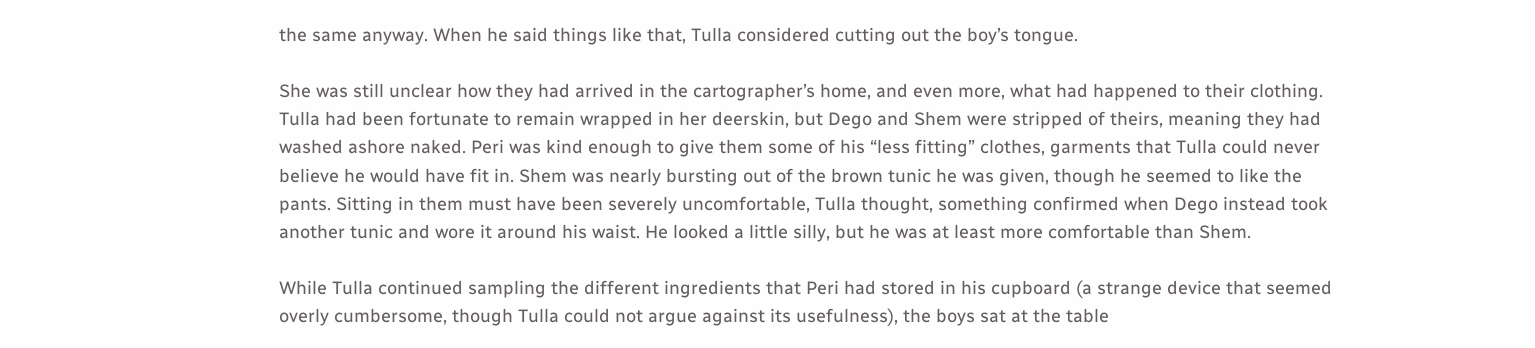the same anyway. When he said things like that, Tulla considered cutting out the boy’s tongue.

She was still unclear how they had arrived in the cartographer’s home, and even more, what had happened to their clothing. Tulla had been fortunate to remain wrapped in her deerskin, but Dego and Shem were stripped of theirs, meaning they had washed ashore naked. Peri was kind enough to give them some of his “less fitting” clothes, garments that Tulla could never believe he would have fit in. Shem was nearly bursting out of the brown tunic he was given, though he seemed to like the pants. Sitting in them must have been severely uncomfortable, Tulla thought, something confirmed when Dego instead took another tunic and wore it around his waist. He looked a little silly, but he was at least more comfortable than Shem.

While Tulla continued sampling the different ingredients that Peri had stored in his cupboard (a strange device that seemed overly cumbersome, though Tulla could not argue against its usefulness), the boys sat at the table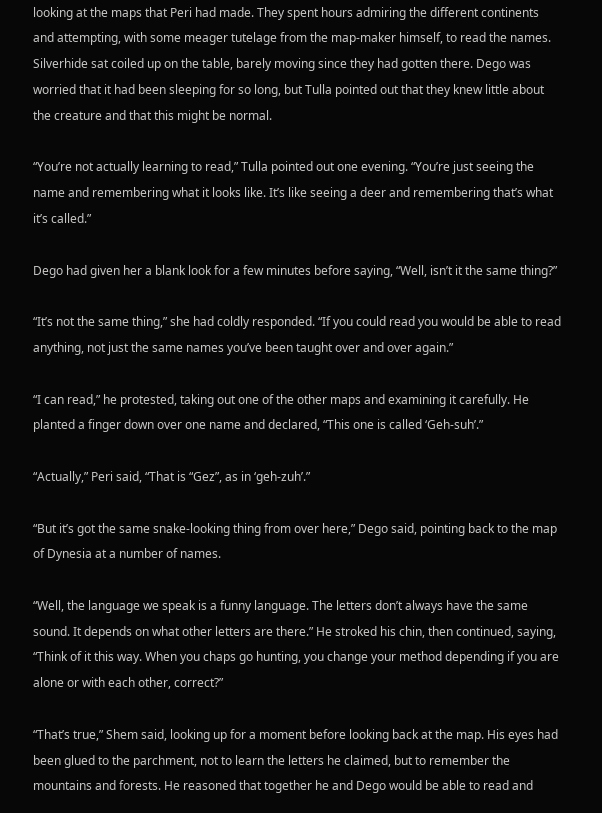looking at the maps that Peri had made. They spent hours admiring the different continents and attempting, with some meager tutelage from the map-maker himself, to read the names. Silverhide sat coiled up on the table, barely moving since they had gotten there. Dego was worried that it had been sleeping for so long, but Tulla pointed out that they knew little about the creature and that this might be normal.

“You’re not actually learning to read,” Tulla pointed out one evening. “You’re just seeing the name and remembering what it looks like. It’s like seeing a deer and remembering that’s what it’s called.”

Dego had given her a blank look for a few minutes before saying, “Well, isn’t it the same thing?”

“It’s not the same thing,” she had coldly responded. “If you could read you would be able to read anything, not just the same names you’ve been taught over and over again.”

“I can read,” he protested, taking out one of the other maps and examining it carefully. He planted a finger down over one name and declared, “This one is called ‘Geh-suh’.”

“Actually,” Peri said, “That is “Gez”, as in ‘geh-zuh’.”

“But it’s got the same snake-looking thing from over here,” Dego said, pointing back to the map of Dynesia at a number of names.

“Well, the language we speak is a funny language. The letters don’t always have the same sound. It depends on what other letters are there.” He stroked his chin, then continued, saying, “Think of it this way. When you chaps go hunting, you change your method depending if you are alone or with each other, correct?”

“That’s true,” Shem said, looking up for a moment before looking back at the map. His eyes had been glued to the parchment, not to learn the letters he claimed, but to remember the mountains and forests. He reasoned that together he and Dego would be able to read and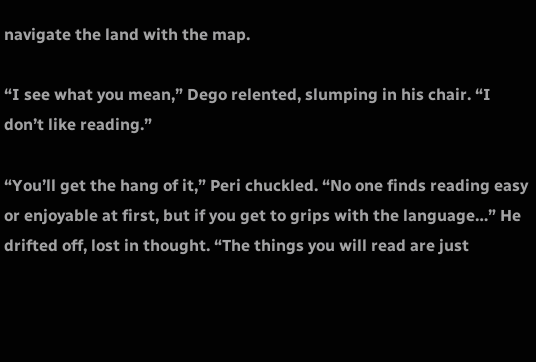navigate the land with the map.

“I see what you mean,” Dego relented, slumping in his chair. “I don’t like reading.”

“You’ll get the hang of it,” Peri chuckled. “No one finds reading easy or enjoyable at first, but if you get to grips with the language…” He drifted off, lost in thought. “The things you will read are just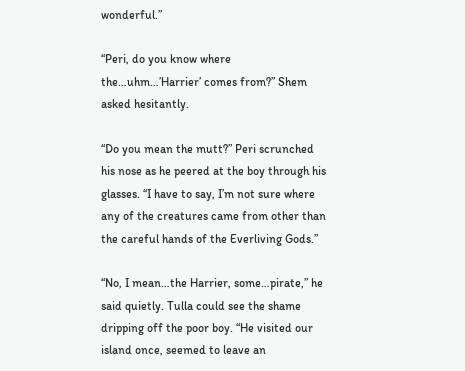wonderful.”

“Peri, do you know where the…uhm…’Harrier’ comes from?” Shem asked hesitantly.

“Do you mean the mutt?” Peri scrunched his nose as he peered at the boy through his glasses. “I have to say, I’m not sure where any of the creatures came from other than the careful hands of the Everliving Gods.”

“No, I mean…the Harrier, some…pirate,” he said quietly. Tulla could see the shame dripping off the poor boy. “He visited our island once, seemed to leave an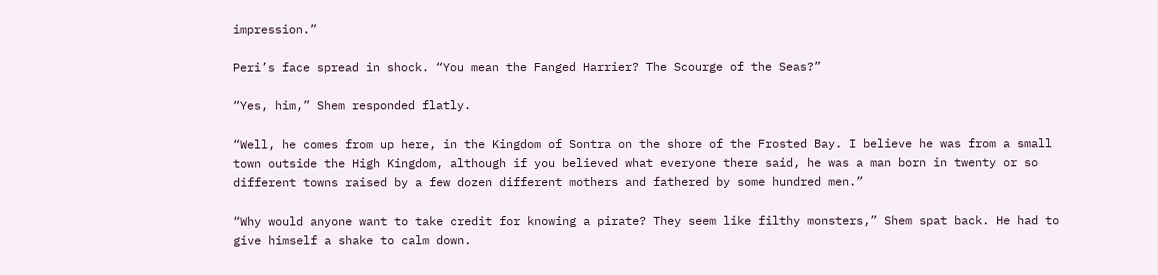impression.”

Peri’s face spread in shock. “You mean the Fanged Harrier? The Scourge of the Seas?”

“Yes, him,” Shem responded flatly.

“Well, he comes from up here, in the Kingdom of Sontra on the shore of the Frosted Bay. I believe he was from a small town outside the High Kingdom, although if you believed what everyone there said, he was a man born in twenty or so different towns raised by a few dozen different mothers and fathered by some hundred men.”

“Why would anyone want to take credit for knowing a pirate? They seem like filthy monsters,” Shem spat back. He had to give himself a shake to calm down.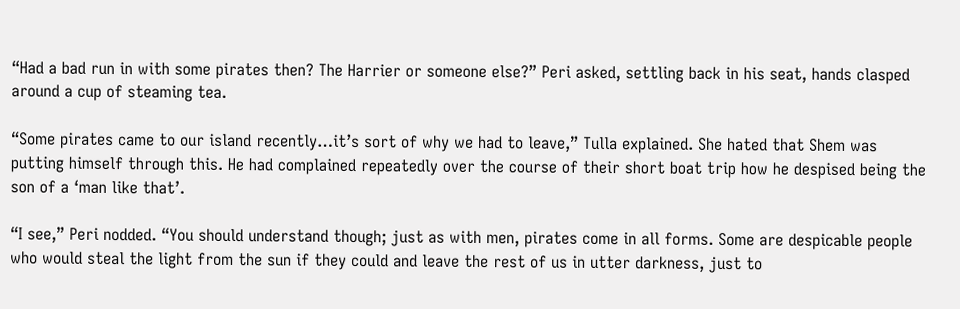“Had a bad run in with some pirates then? The Harrier or someone else?” Peri asked, settling back in his seat, hands clasped around a cup of steaming tea.

“Some pirates came to our island recently…it’s sort of why we had to leave,” Tulla explained. She hated that Shem was putting himself through this. He had complained repeatedly over the course of their short boat trip how he despised being the son of a ‘man like that’.

“I see,” Peri nodded. “You should understand though; just as with men, pirates come in all forms. Some are despicable people who would steal the light from the sun if they could and leave the rest of us in utter darkness, just to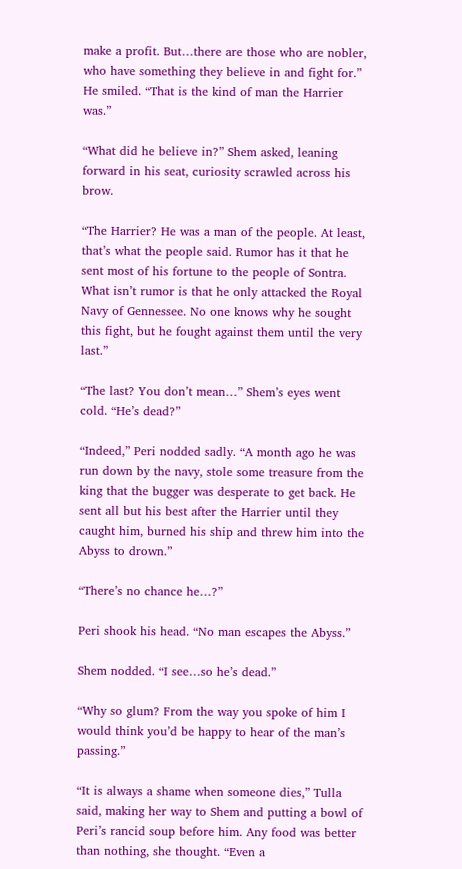make a profit. But…there are those who are nobler, who have something they believe in and fight for.” He smiled. “That is the kind of man the Harrier was.”

“What did he believe in?” Shem asked, leaning forward in his seat, curiosity scrawled across his brow.

“The Harrier? He was a man of the people. At least, that’s what the people said. Rumor has it that he sent most of his fortune to the people of Sontra. What isn’t rumor is that he only attacked the Royal Navy of Gennessee. No one knows why he sought this fight, but he fought against them until the very last.”

“The last? You don’t mean…” Shem’s eyes went cold. “He’s dead?”

“Indeed,” Peri nodded sadly. “A month ago he was run down by the navy, stole some treasure from the king that the bugger was desperate to get back. He sent all but his best after the Harrier until they caught him, burned his ship and threw him into the Abyss to drown.”

“There’s no chance he…?”

Peri shook his head. “No man escapes the Abyss.”

Shem nodded. “I see…so he’s dead.”

“Why so glum? From the way you spoke of him I would think you’d be happy to hear of the man’s passing.”

“It is always a shame when someone dies,” Tulla said, making her way to Shem and putting a bowl of Peri’s rancid soup before him. Any food was better than nothing, she thought. “Even a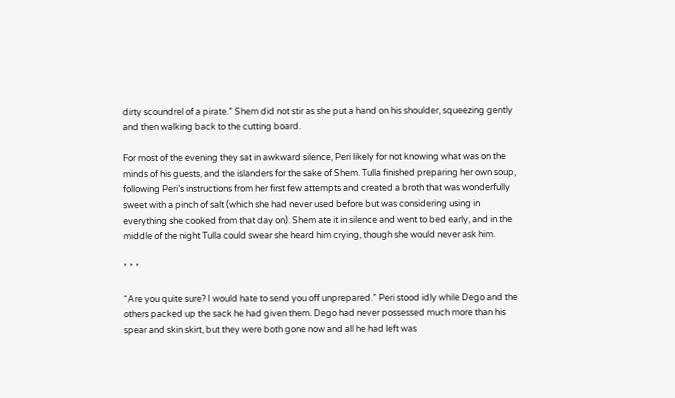dirty scoundrel of a pirate.” Shem did not stir as she put a hand on his shoulder, squeezing gently and then walking back to the cutting board.

For most of the evening they sat in awkward silence, Peri likely for not knowing what was on the minds of his guests, and the islanders for the sake of Shem. Tulla finished preparing her own soup, following Peri’s instructions from her first few attempts and created a broth that was wonderfully sweet with a pinch of salt (which she had never used before but was considering using in everything she cooked from that day on). Shem ate it in silence and went to bed early, and in the middle of the night Tulla could swear she heard him crying, though she would never ask him.

* * *

“Are you quite sure? I would hate to send you off unprepared.” Peri stood idly while Dego and the others packed up the sack he had given them. Dego had never possessed much more than his spear and skin skirt, but they were both gone now and all he had left was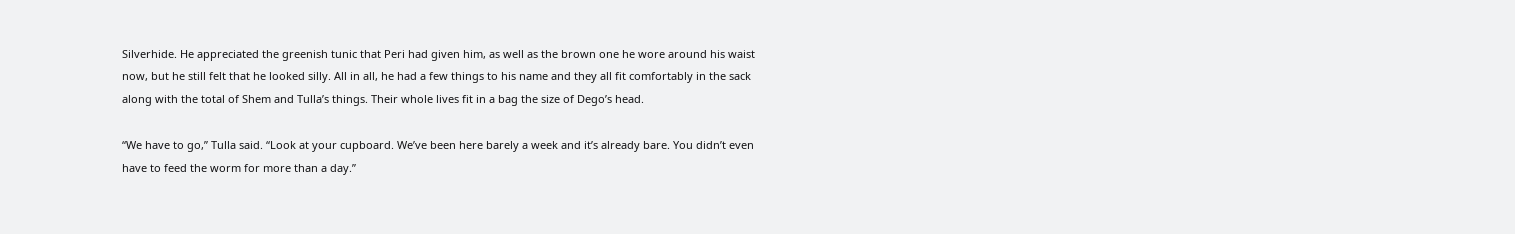Silverhide. He appreciated the greenish tunic that Peri had given him, as well as the brown one he wore around his waist now, but he still felt that he looked silly. All in all, he had a few things to his name and they all fit comfortably in the sack along with the total of Shem and Tulla’s things. Their whole lives fit in a bag the size of Dego’s head.

“We have to go,” Tulla said. “Look at your cupboard. We’ve been here barely a week and it’s already bare. You didn’t even have to feed the worm for more than a day.”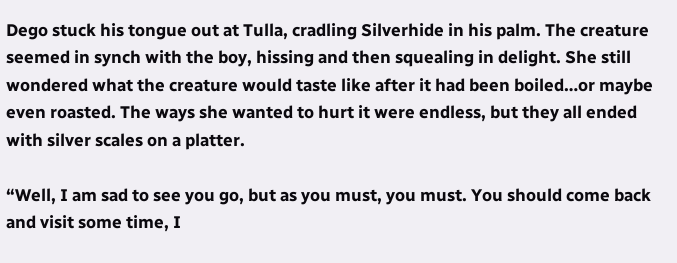Dego stuck his tongue out at Tulla, cradling Silverhide in his palm. The creature seemed in synch with the boy, hissing and then squealing in delight. She still wondered what the creature would taste like after it had been boiled…or maybe even roasted. The ways she wanted to hurt it were endless, but they all ended with silver scales on a platter.

“Well, I am sad to see you go, but as you must, you must. You should come back and visit some time, I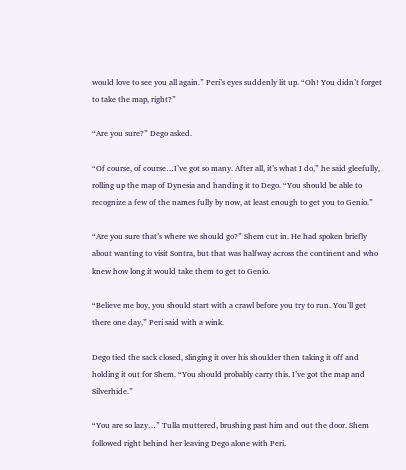would love to see you all again.” Peri’s eyes suddenly lit up. “Oh! You didn’t forget to take the map, right?”

“Are you sure?” Dego asked.

“Of course, of course…I’ve got so many. After all, it’s what I do,” he said gleefully, rolling up the map of Dynesia and handing it to Dego. “You should be able to recognize a few of the names fully by now, at least enough to get you to Genio.”

“Are you sure that’s where we should go?” Shem cut in. He had spoken briefly about wanting to visit Sontra, but that was halfway across the continent and who knew how long it would take them to get to Genio.

“Believe me boy, you should start with a crawl before you try to run. You’ll get there one day,” Peri said with a wink.

Dego tied the sack closed, slinging it over his shoulder then taking it off and holding it out for Shem. “You should probably carry this. I’ve got the map and Silverhide.”

“You are so lazy…” Tulla muttered, brushing past him and out the door. Shem followed right behind her leaving Dego alone with Peri.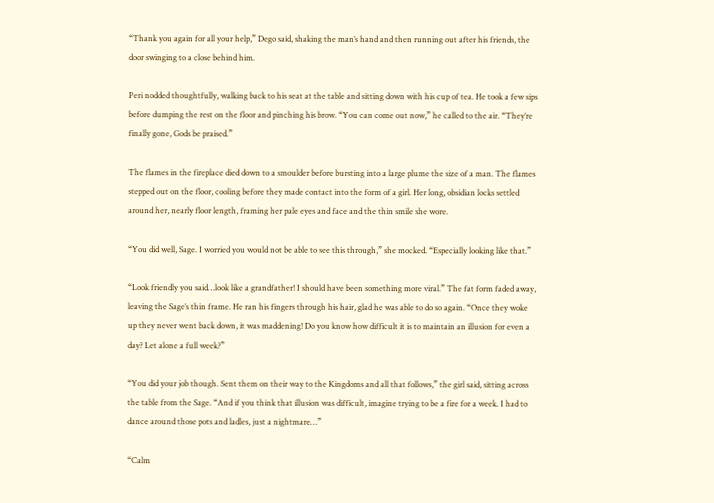“Thank you again for all your help,” Dego said, shaking the man’s hand and then running out after his friends, the door swinging to a close behind him.

Peri nodded thoughtfully, walking back to his seat at the table and sitting down with his cup of tea. He took a few sips before dumping the rest on the floor and pinching his brow. “You can come out now,” he called to the air. “They’re finally gone, Gods be praised.”

The flames in the fireplace died down to a smoulder before bursting into a large plume the size of a man. The flames stepped out on the floor, cooling before they made contact into the form of a girl. Her long, obsidian locks settled around her, nearly floor length, framing her pale eyes and face and the thin smile she wore.

“You did well, Sage. I worried you would not be able to see this through,” she mocked. “Especially looking like that.”

“Look friendly you said…look like a grandfather! I should have been something more viral.” The fat form faded away, leaving the Sage’s thin frame. He ran his fingers through his hair, glad he was able to do so again. “Once they woke up they never went back down, it was maddening! Do you know how difficult it is to maintain an illusion for even a day? Let alone a full week?”

“You did your job though. Sent them on their way to the Kingdoms and all that follows,” the girl said, sitting across the table from the Sage. “And if you think that illusion was difficult, imagine trying to be a fire for a week. I had to dance around those pots and ladles, just a nightmare…”

“Calm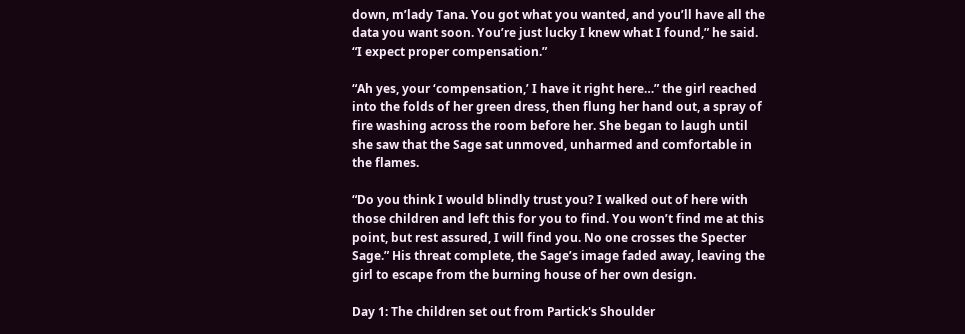down, m’lady Tana. You got what you wanted, and you’ll have all the data you want soon. You’re just lucky I knew what I found,” he said. “I expect proper compensation.”

“Ah yes, your ‘compensation,’ I have it right here…” the girl reached into the folds of her green dress, then flung her hand out, a spray of fire washing across the room before her. She began to laugh until she saw that the Sage sat unmoved, unharmed and comfortable in the flames.

“Do you think I would blindly trust you? I walked out of here with those children and left this for you to find. You won’t find me at this point, but rest assured, I will find you. No one crosses the Specter Sage.” His threat complete, the Sage’s image faded away, leaving the girl to escape from the burning house of her own design.

Day 1: The children set out from Partick's Shoulder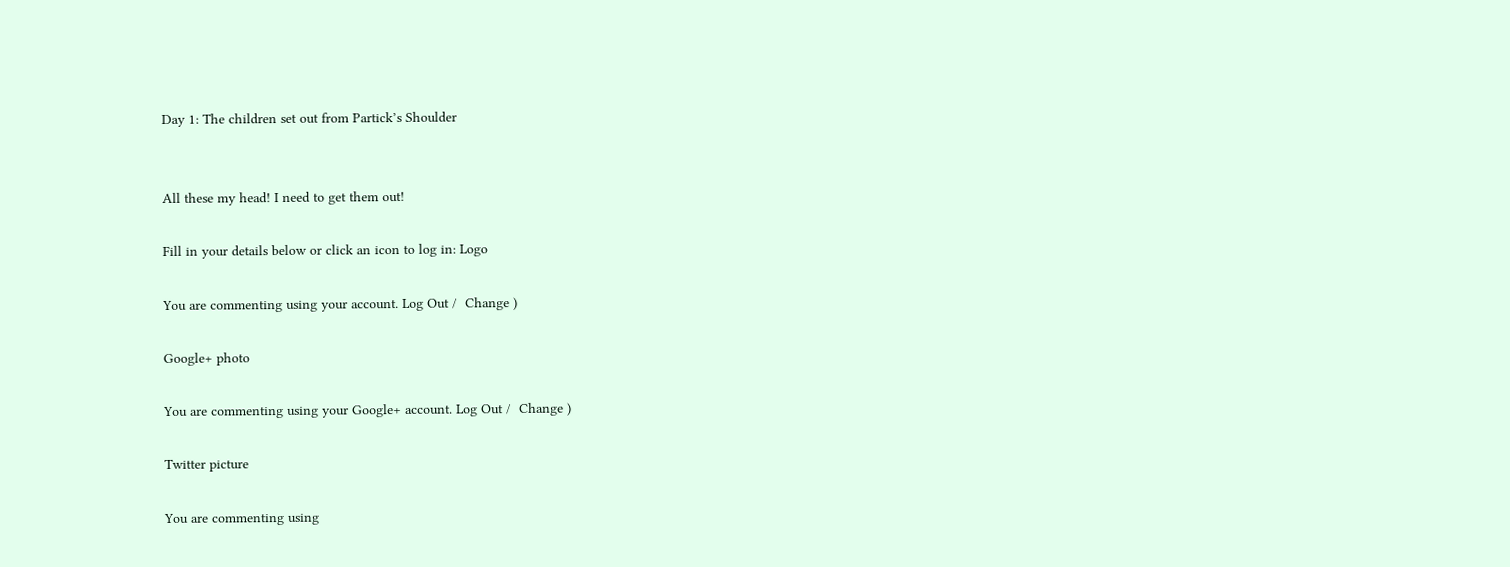Day 1: The children set out from Partick’s Shoulder


All these my head! I need to get them out!

Fill in your details below or click an icon to log in: Logo

You are commenting using your account. Log Out /  Change )

Google+ photo

You are commenting using your Google+ account. Log Out /  Change )

Twitter picture

You are commenting using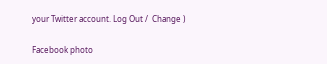your Twitter account. Log Out /  Change )

Facebook photo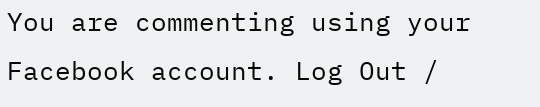You are commenting using your Facebook account. Log Out /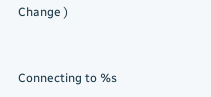Change )


Connecting to %s